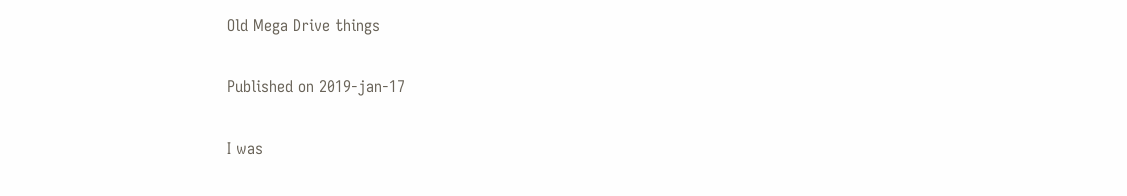Old Mega Drive things

Published on 2019-jan-17

I was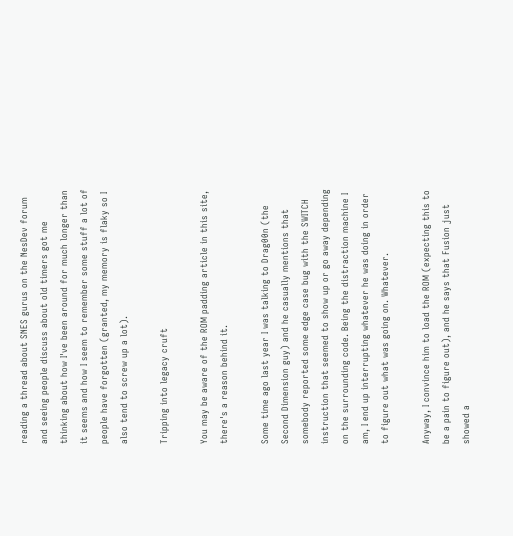reading a thread about SNES gurus on the NesDev forum and seeing people discuss about old timers got me thinking about how I've been around for much longer than it seems and how I seem to remember some stuff a lot of people have forgotten (granted, my memory is flaky so I also tend to screw up a lot).

Tripping into legacy cruft

You may be aware of the ROM padding article in this site, there's a reason behind it.

Some time ago last year I was talking to Drag00n (the Second Dimension guy) and he casually mentions that somebody reported some edge case bug with the SWITCH instruction that seemed to show up or go away depending on the surrounding code. Being the distraction machine I am, I end up interrupting whatever he was doing in order to figure out what was going on. Whatever.

Anyway, I convince him to load the ROM (expecting this to be a pain to figure out), and he says that Fusion just showed a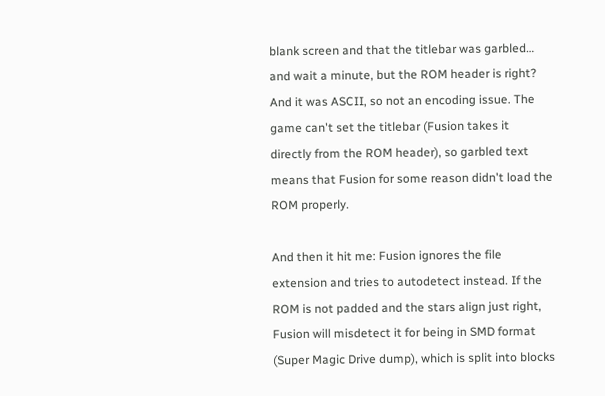blank screen and that the titlebar was garbled… and wait a minute, but the ROM header is right? And it was ASCII, so not an encoding issue. The game can't set the titlebar (Fusion takes it directly from the ROM header), so garbled text means that Fusion for some reason didn't load the ROM properly.

And then it hit me: Fusion ignores the file extension and tries to autodetect instead. If the ROM is not padded and the stars align just right, Fusion will misdetect it for being in SMD format (Super Magic Drive dump), which is split into blocks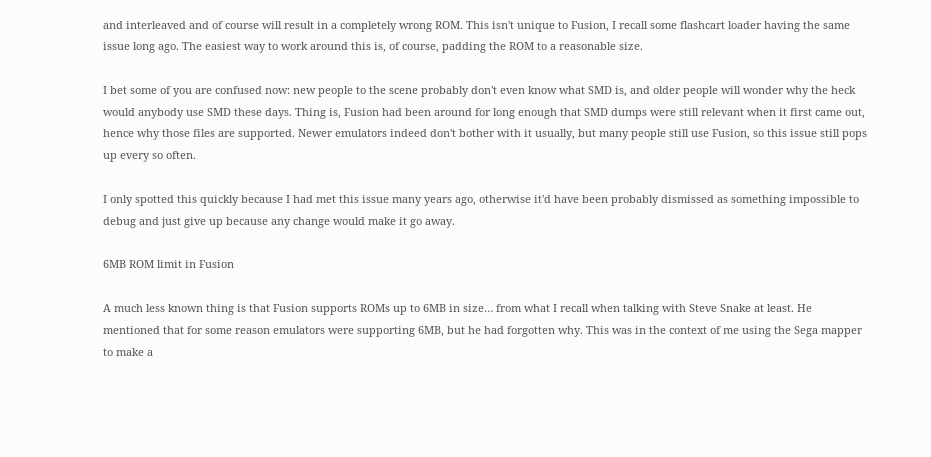and interleaved and of course will result in a completely wrong ROM. This isn't unique to Fusion, I recall some flashcart loader having the same issue long ago. The easiest way to work around this is, of course, padding the ROM to a reasonable size.

I bet some of you are confused now: new people to the scene probably don't even know what SMD is, and older people will wonder why the heck would anybody use SMD these days. Thing is, Fusion had been around for long enough that SMD dumps were still relevant when it first came out, hence why those files are supported. Newer emulators indeed don't bother with it usually, but many people still use Fusion, so this issue still pops up every so often.

I only spotted this quickly because I had met this issue many years ago, otherwise it'd have been probably dismissed as something impossible to debug and just give up because any change would make it go away.

6MB ROM limit in Fusion

A much less known thing is that Fusion supports ROMs up to 6MB in size… from what I recall when talking with Steve Snake at least. He mentioned that for some reason emulators were supporting 6MB, but he had forgotten why. This was in the context of me using the Sega mapper to make a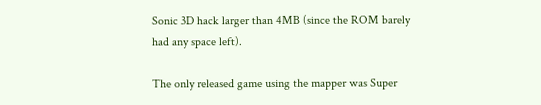Sonic 3D hack larger than 4MB (since the ROM barely had any space left).

The only released game using the mapper was Super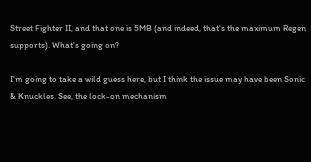Street Fighter II, and that one is 5MB (and indeed, that's the maximum Regen supports). What's going on?

I'm going to take a wild guess here, but I think the issue may have been Sonic & Knuckles. See, the lock-on mechanism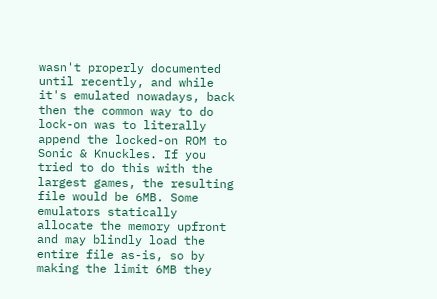wasn't properly documented until recently, and while it's emulated nowadays, back then the common way to do lock-on was to literally append the locked-on ROM to Sonic & Knuckles. If you tried to do this with the largest games, the resulting file would be 6MB. Some emulators statically allocate the memory upfront and may blindly load the entire file as-is, so by making the limit 6MB they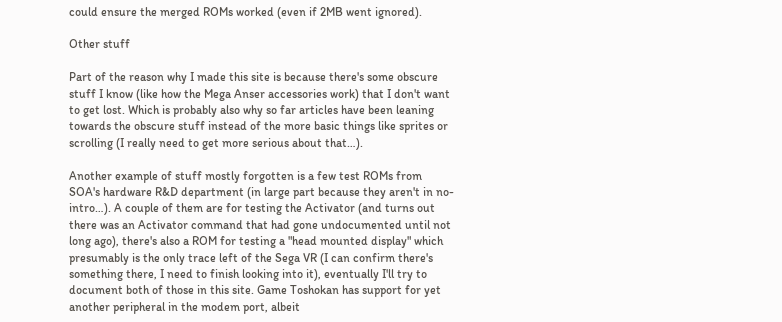could ensure the merged ROMs worked (even if 2MB went ignored).

Other stuff

Part of the reason why I made this site is because there's some obscure stuff I know (like how the Mega Anser accessories work) that I don't want to get lost. Which is probably also why so far articles have been leaning towards the obscure stuff instead of the more basic things like sprites or scrolling (I really need to get more serious about that…).

Another example of stuff mostly forgotten is a few test ROMs from SOA's hardware R&D department (in large part because they aren't in no-intro…). A couple of them are for testing the Activator (and turns out there was an Activator command that had gone undocumented until not long ago), there's also a ROM for testing a "head mounted display" which presumably is the only trace left of the Sega VR (I can confirm there's something there, I need to finish looking into it), eventually I'll try to document both of those in this site. Game Toshokan has support for yet another peripheral in the modem port, albeit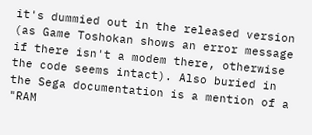it's dummied out in the released version (as Game Toshokan shows an error message if there isn't a modem there, otherwise the code seems intact). Also buried in the Sega documentation is a mention of a "RAM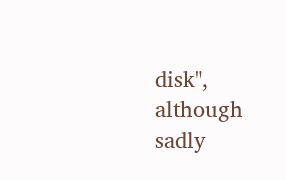disk", although sadly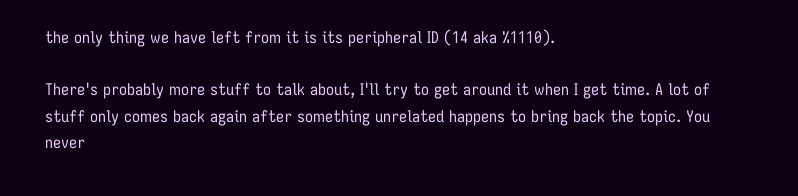the only thing we have left from it is its peripheral ID (14 aka %1110).

There's probably more stuff to talk about, I'll try to get around it when I get time. A lot of stuff only comes back again after something unrelated happens to bring back the topic. You never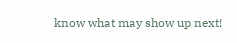know what may show up next!